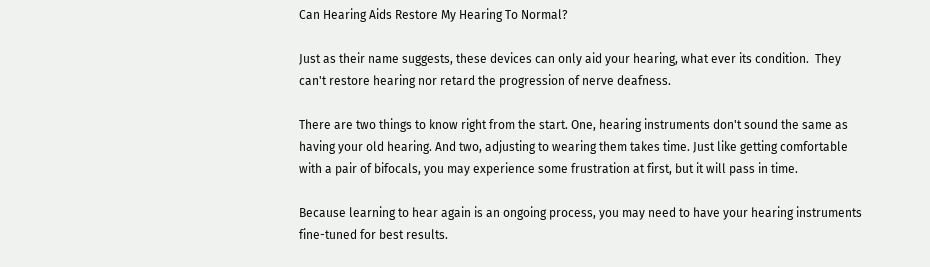Can Hearing Aids Restore My Hearing To Normal?

Just as their name suggests, these devices can only aid your hearing, what ever its condition.  They can't restore hearing nor retard the progression of nerve deafness.

There are two things to know right from the start. One, hearing instruments don't sound the same as having your old hearing. And two, adjusting to wearing them takes time. Just like getting comfortable with a pair of bifocals, you may experience some frustration at first, but it will pass in time.

Because learning to hear again is an ongoing process, you may need to have your hearing instruments fine-tuned for best results.